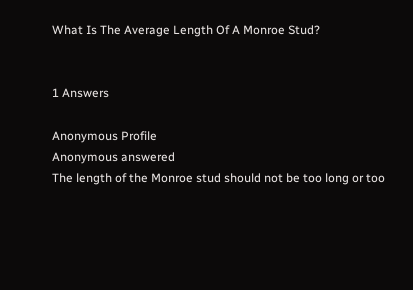What Is The Average Length Of A Monroe Stud?


1 Answers

Anonymous Profile
Anonymous answered
The length of the Monroe stud should not be too long or too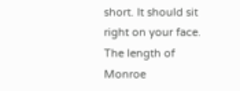short. It should sit right on your face. The length of Monroe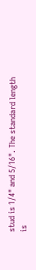stud is 1/4" and 5/16". The standard length is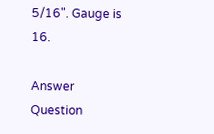5/16". Gauge is 16.

Answer Question